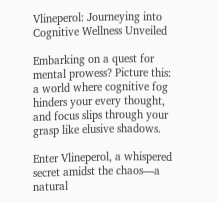Vlineperol: Journeying into Cognitive Wellness Unveiled

Embarking on a quest for mental prowess? Picture this: a world where cognitive fog hinders your every thought, and focus slips through your grasp like elusive shadows.

Enter Vlineperol, a whispered secret amidst the chaos—a natural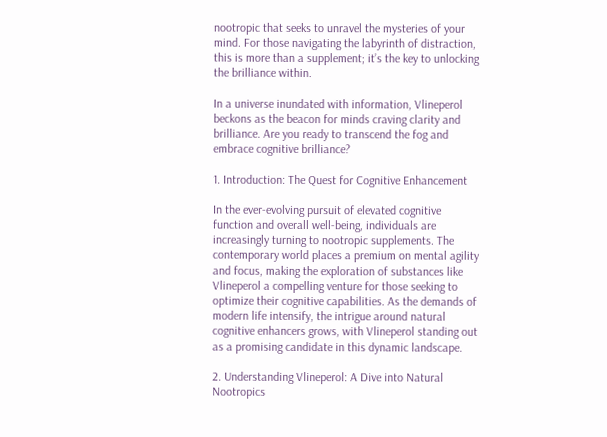nootropic that seeks to unravel the mysteries of your mind. For those navigating the labyrinth of distraction, this is more than a supplement; it’s the key to unlocking the brilliance within.

In a universe inundated with information, Vlineperol beckons as the beacon for minds craving clarity and brilliance. Are you ready to transcend the fog and embrace cognitive brilliance?

1. Introduction: The Quest for Cognitive Enhancement

In the ever-evolving pursuit of elevated cognitive function and overall well-being, individuals are increasingly turning to nootropic supplements. The contemporary world places a premium on mental agility and focus, making the exploration of substances like Vlineperol a compelling venture for those seeking to optimize their cognitive capabilities. As the demands of modern life intensify, the intrigue around natural cognitive enhancers grows, with Vlineperol standing out as a promising candidate in this dynamic landscape.

2. Understanding Vlineperol: A Dive into Natural Nootropics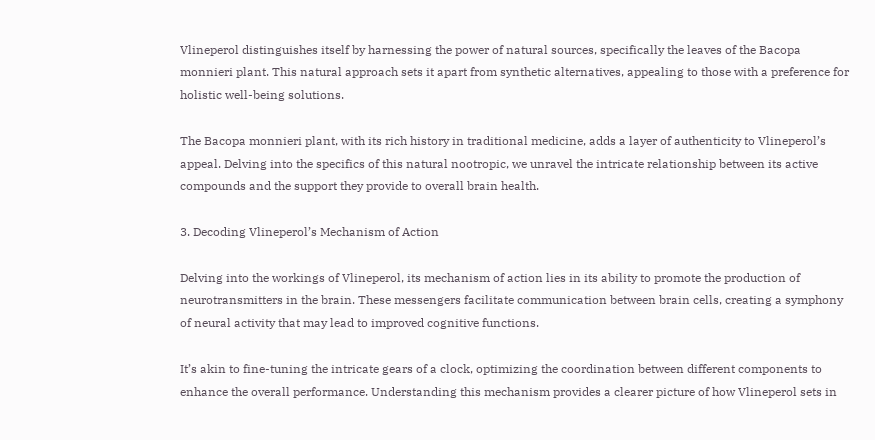Vlineperol distinguishes itself by harnessing the power of natural sources, specifically the leaves of the Bacopa monnieri plant. This natural approach sets it apart from synthetic alternatives, appealing to those with a preference for holistic well-being solutions.

The Bacopa monnieri plant, with its rich history in traditional medicine, adds a layer of authenticity to Vlineperol’s appeal. Delving into the specifics of this natural nootropic, we unravel the intricate relationship between its active compounds and the support they provide to overall brain health.

3. Decoding Vlineperol’s Mechanism of Action

Delving into the workings of Vlineperol, its mechanism of action lies in its ability to promote the production of neurotransmitters in the brain. These messengers facilitate communication between brain cells, creating a symphony of neural activity that may lead to improved cognitive functions.

It’s akin to fine-tuning the intricate gears of a clock, optimizing the coordination between different components to enhance the overall performance. Understanding this mechanism provides a clearer picture of how Vlineperol sets in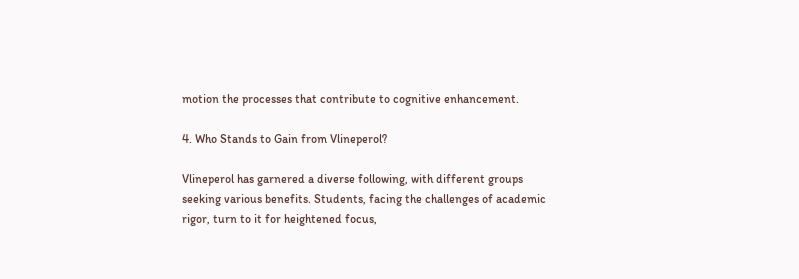motion the processes that contribute to cognitive enhancement.

4. Who Stands to Gain from Vlineperol?

Vlineperol has garnered a diverse following, with different groups seeking various benefits. Students, facing the challenges of academic rigor, turn to it for heightened focus,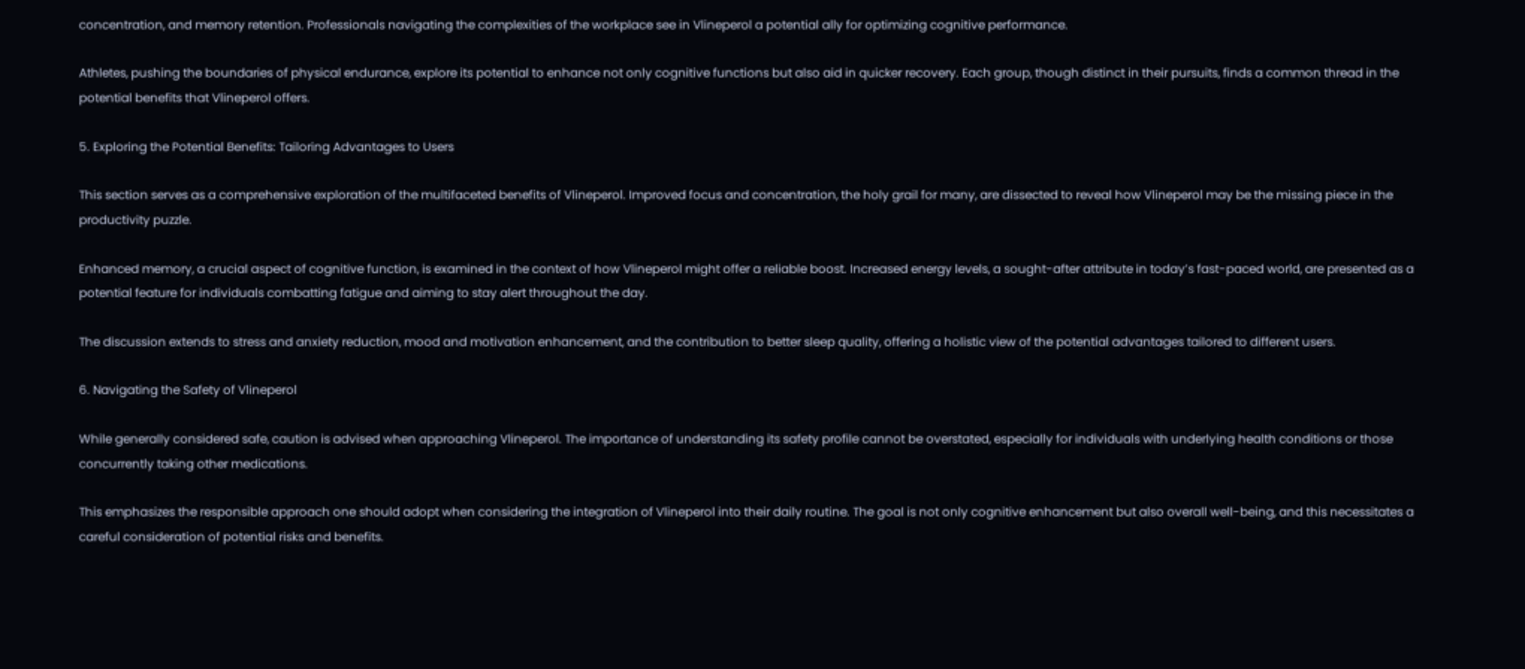concentration, and memory retention. Professionals navigating the complexities of the workplace see in Vlineperol a potential ally for optimizing cognitive performance.

Athletes, pushing the boundaries of physical endurance, explore its potential to enhance not only cognitive functions but also aid in quicker recovery. Each group, though distinct in their pursuits, finds a common thread in the potential benefits that Vlineperol offers.

5. Exploring the Potential Benefits: Tailoring Advantages to Users

This section serves as a comprehensive exploration of the multifaceted benefits of Vlineperol. Improved focus and concentration, the holy grail for many, are dissected to reveal how Vlineperol may be the missing piece in the productivity puzzle.

Enhanced memory, a crucial aspect of cognitive function, is examined in the context of how Vlineperol might offer a reliable boost. Increased energy levels, a sought-after attribute in today’s fast-paced world, are presented as a potential feature for individuals combatting fatigue and aiming to stay alert throughout the day.

The discussion extends to stress and anxiety reduction, mood and motivation enhancement, and the contribution to better sleep quality, offering a holistic view of the potential advantages tailored to different users.

6. Navigating the Safety of Vlineperol

While generally considered safe, caution is advised when approaching Vlineperol. The importance of understanding its safety profile cannot be overstated, especially for individuals with underlying health conditions or those concurrently taking other medications.

This emphasizes the responsible approach one should adopt when considering the integration of Vlineperol into their daily routine. The goal is not only cognitive enhancement but also overall well-being, and this necessitates a careful consideration of potential risks and benefits.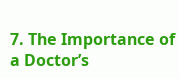7. The Importance of a Doctor’s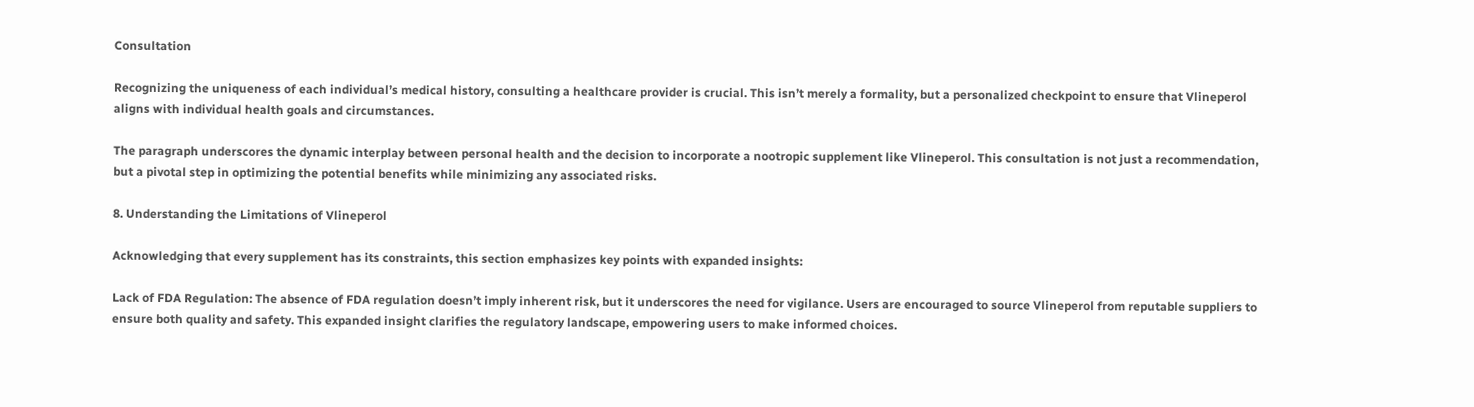Consultation

Recognizing the uniqueness of each individual’s medical history, consulting a healthcare provider is crucial. This isn’t merely a formality, but a personalized checkpoint to ensure that Vlineperol aligns with individual health goals and circumstances.

The paragraph underscores the dynamic interplay between personal health and the decision to incorporate a nootropic supplement like Vlineperol. This consultation is not just a recommendation, but a pivotal step in optimizing the potential benefits while minimizing any associated risks.

8. Understanding the Limitations of Vlineperol

Acknowledging that every supplement has its constraints, this section emphasizes key points with expanded insights:

Lack of FDA Regulation: The absence of FDA regulation doesn’t imply inherent risk, but it underscores the need for vigilance. Users are encouraged to source Vlineperol from reputable suppliers to ensure both quality and safety. This expanded insight clarifies the regulatory landscape, empowering users to make informed choices.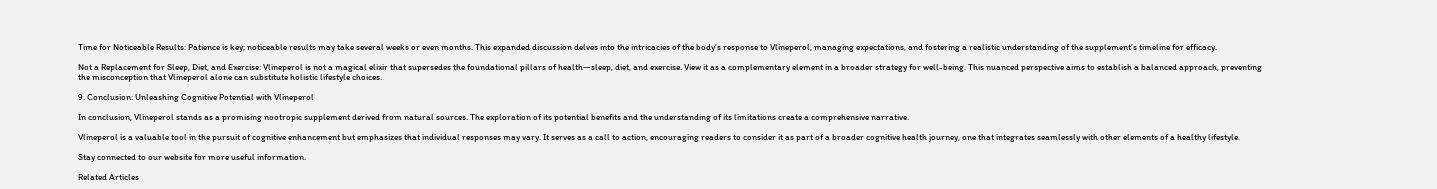Time for Noticeable Results: Patience is key; noticeable results may take several weeks or even months. This expanded discussion delves into the intricacies of the body’s response to Vlineperol, managing expectations, and fostering a realistic understanding of the supplement’s timeline for efficacy.

Not a Replacement for Sleep, Diet, and Exercise: Vlineperol is not a magical elixir that supersedes the foundational pillars of health—sleep, diet, and exercise. View it as a complementary element in a broader strategy for well-being. This nuanced perspective aims to establish a balanced approach, preventing the misconception that Vlineperol alone can substitute holistic lifestyle choices.

9. Conclusion: Unleashing Cognitive Potential with Vlineperol

In conclusion, Vlineperol stands as a promising nootropic supplement derived from natural sources. The exploration of its potential benefits and the understanding of its limitations create a comprehensive narrative.

Vlineperol is a valuable tool in the pursuit of cognitive enhancement but emphasizes that individual responses may vary. It serves as a call to action, encouraging readers to consider it as part of a broader cognitive health journey, one that integrates seamlessly with other elements of a healthy lifestyle.

Stay connected to our website for more useful information.

Related Articles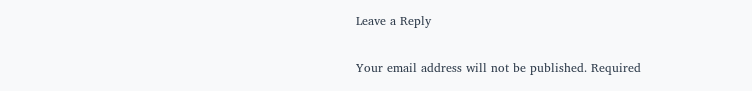Leave a Reply

Your email address will not be published. Required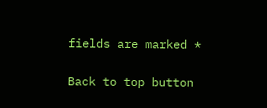fields are marked *

Back to top button